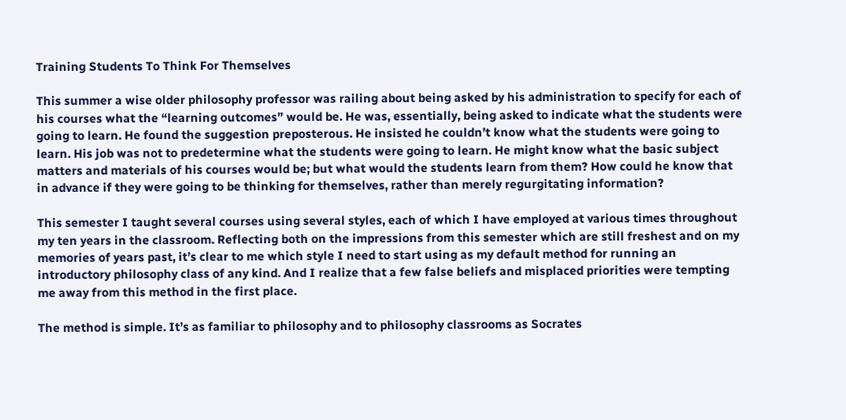Training Students To Think For Themselves

This summer a wise older philosophy professor was railing about being asked by his administration to specify for each of his courses what the “learning outcomes” would be. He was, essentially, being asked to indicate what the students were going to learn. He found the suggestion preposterous. He insisted he couldn’t know what the students were going to learn. His job was not to predetermine what the students were going to learn. He might know what the basic subject matters and materials of his courses would be; but what would the students learn from them? How could he know that in advance if they were going to be thinking for themselves, rather than merely regurgitating information?

This semester I taught several courses using several styles, each of which I have employed at various times throughout my ten years in the classroom. Reflecting both on the impressions from this semester which are still freshest and on my memories of years past, it’s clear to me which style I need to start using as my default method for running an introductory philosophy class of any kind. And I realize that a few false beliefs and misplaced priorities were tempting me away from this method in the first place.

The method is simple. It’s as familiar to philosophy and to philosophy classrooms as Socrates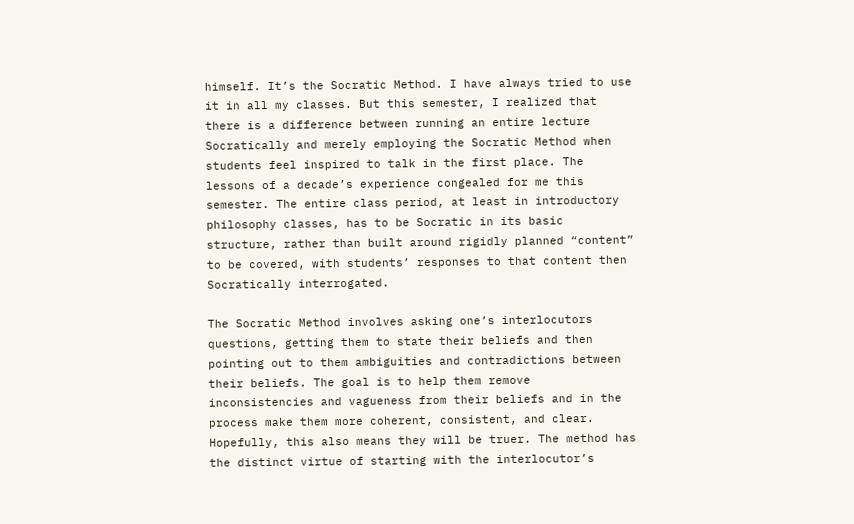himself. It’s the Socratic Method. I have always tried to use it in all my classes. But this semester, I realized that there is a difference between running an entire lecture Socratically and merely employing the Socratic Method when students feel inspired to talk in the first place. The lessons of a decade’s experience congealed for me this semester. The entire class period, at least in introductory philosophy classes, has to be Socratic in its basic structure, rather than built around rigidly planned “content” to be covered, with students’ responses to that content then Socratically interrogated.

The Socratic Method involves asking one’s interlocutors questions, getting them to state their beliefs and then pointing out to them ambiguities and contradictions between their beliefs. The goal is to help them remove inconsistencies and vagueness from their beliefs and in the process make them more coherent, consistent, and clear. Hopefully, this also means they will be truer. The method has the distinct virtue of starting with the interlocutor’s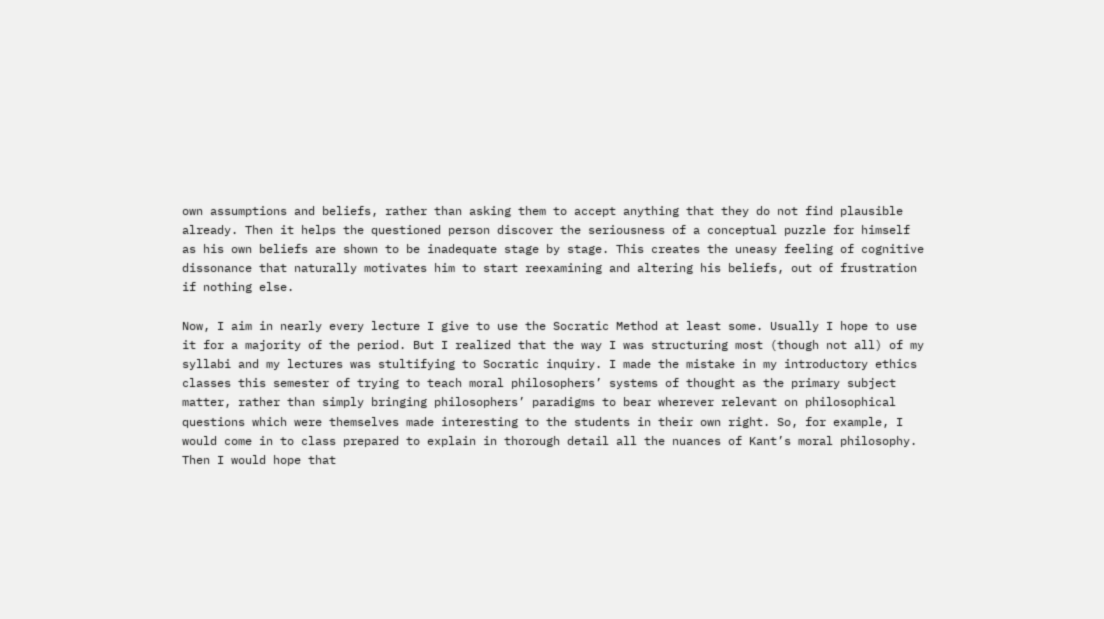own assumptions and beliefs, rather than asking them to accept anything that they do not find plausible already. Then it helps the questioned person discover the seriousness of a conceptual puzzle for himself as his own beliefs are shown to be inadequate stage by stage. This creates the uneasy feeling of cognitive dissonance that naturally motivates him to start reexamining and altering his beliefs, out of frustration if nothing else.

Now, I aim in nearly every lecture I give to use the Socratic Method at least some. Usually I hope to use it for a majority of the period. But I realized that the way I was structuring most (though not all) of my syllabi and my lectures was stultifying to Socratic inquiry. I made the mistake in my introductory ethics classes this semester of trying to teach moral philosophers’ systems of thought as the primary subject matter, rather than simply bringing philosophers’ paradigms to bear wherever relevant on philosophical questions which were themselves made interesting to the students in their own right. So, for example, I would come in to class prepared to explain in thorough detail all the nuances of Kant’s moral philosophy. Then I would hope that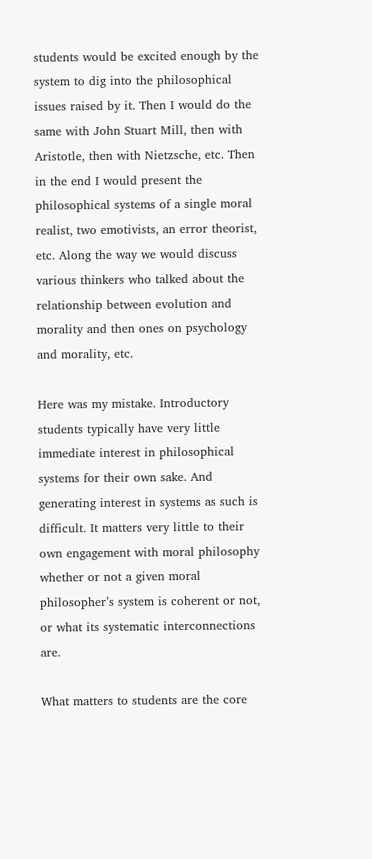students would be excited enough by the system to dig into the philosophical issues raised by it. Then I would do the same with John Stuart Mill, then with Aristotle, then with Nietzsche, etc. Then in the end I would present the philosophical systems of a single moral realist, two emotivists, an error theorist, etc. Along the way we would discuss various thinkers who talked about the relationship between evolution and morality and then ones on psychology and morality, etc.

Here was my mistake. Introductory students typically have very little immediate interest in philosophical systems for their own sake. And generating interest in systems as such is difficult. It matters very little to their own engagement with moral philosophy whether or not a given moral philosopher’s system is coherent or not, or what its systematic interconnections are.

What matters to students are the core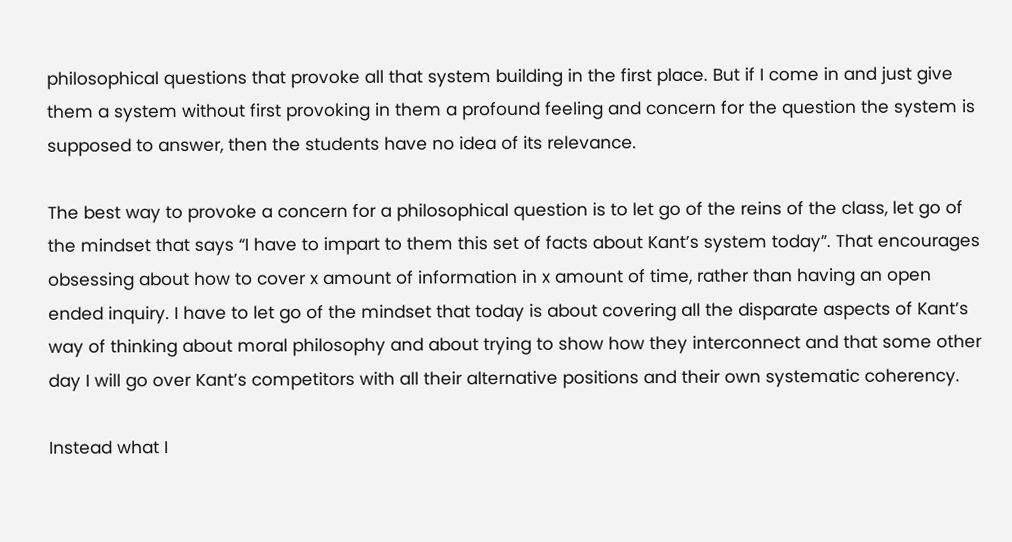philosophical questions that provoke all that system building in the first place. But if I come in and just give them a system without first provoking in them a profound feeling and concern for the question the system is supposed to answer, then the students have no idea of its relevance.

The best way to provoke a concern for a philosophical question is to let go of the reins of the class, let go of the mindset that says “I have to impart to them this set of facts about Kant’s system today”. That encourages obsessing about how to cover x amount of information in x amount of time, rather than having an open ended inquiry. I have to let go of the mindset that today is about covering all the disparate aspects of Kant’s way of thinking about moral philosophy and about trying to show how they interconnect and that some other day I will go over Kant’s competitors with all their alternative positions and their own systematic coherency.

Instead what I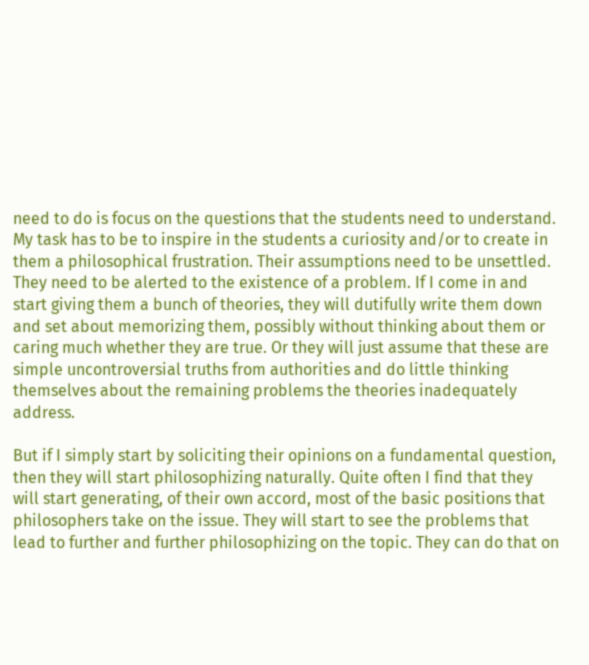need to do is focus on the questions that the students need to understand. My task has to be to inspire in the students a curiosity and/or to create in them a philosophical frustration. Their assumptions need to be unsettled. They need to be alerted to the existence of a problem. If I come in and start giving them a bunch of theories, they will dutifully write them down and set about memorizing them, possibly without thinking about them or caring much whether they are true. Or they will just assume that these are simple uncontroversial truths from authorities and do little thinking themselves about the remaining problems the theories inadequately address.

But if I simply start by soliciting their opinions on a fundamental question, then they will start philosophizing naturally. Quite often I find that they will start generating, of their own accord, most of the basic positions that philosophers take on the issue. They will start to see the problems that lead to further and further philosophizing on the topic. They can do that on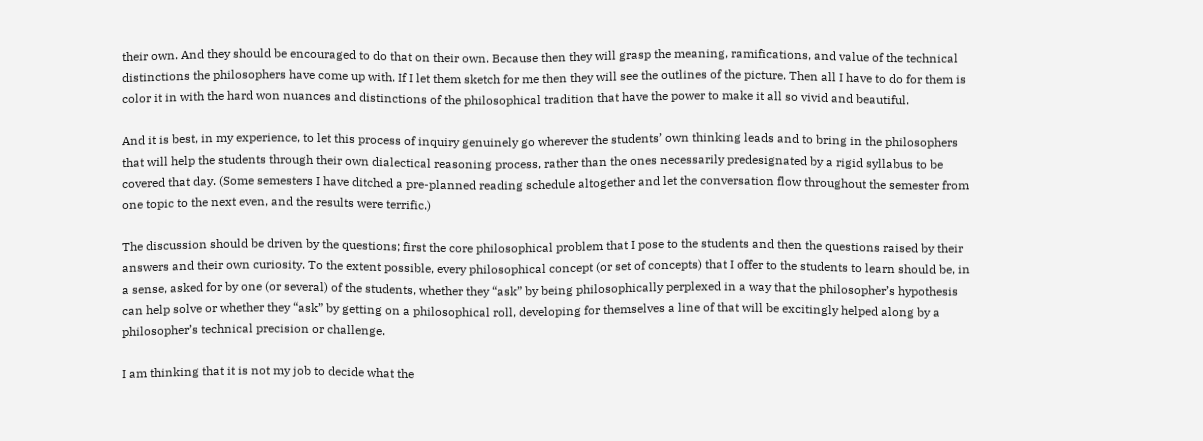their own. And they should be encouraged to do that on their own. Because then they will grasp the meaning, ramifications, and value of the technical distinctions the philosophers have come up with. If I let them sketch for me then they will see the outlines of the picture. Then all I have to do for them is color it in with the hard won nuances and distinctions of the philosophical tradition that have the power to make it all so vivid and beautiful.

And it is best, in my experience, to let this process of inquiry genuinely go wherever the students’ own thinking leads and to bring in the philosophers that will help the students through their own dialectical reasoning process, rather than the ones necessarily predesignated by a rigid syllabus to be covered that day. (Some semesters I have ditched a pre-planned reading schedule altogether and let the conversation flow throughout the semester from one topic to the next even, and the results were terrific.)

The discussion should be driven by the questions; first the core philosophical problem that I pose to the students and then the questions raised by their answers and their own curiosity. To the extent possible, every philosophical concept (or set of concepts) that I offer to the students to learn should be, in a sense, asked for by one (or several) of the students, whether they “ask” by being philosophically perplexed in a way that the philosopher’s hypothesis can help solve or whether they “ask” by getting on a philosophical roll, developing for themselves a line of that will be excitingly helped along by a philosopher’s technical precision or challenge.

I am thinking that it is not my job to decide what the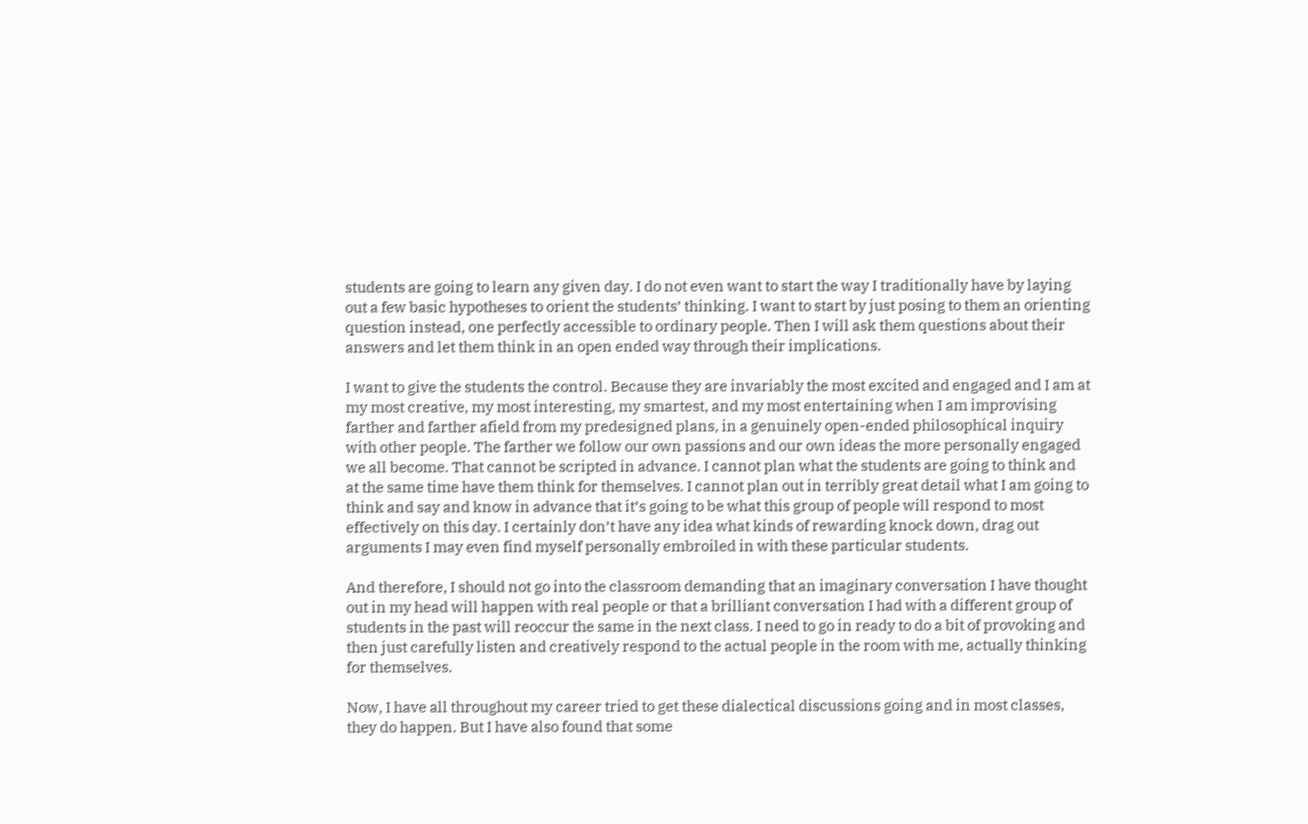students are going to learn any given day. I do not even want to start the way I traditionally have by laying out a few basic hypotheses to orient the students’ thinking. I want to start by just posing to them an orienting question instead, one perfectly accessible to ordinary people. Then I will ask them questions about their answers and let them think in an open ended way through their implications.

I want to give the students the control. Because they are invariably the most excited and engaged and I am at my most creative, my most interesting, my smartest, and my most entertaining when I am improvising farther and farther afield from my predesigned plans, in a genuinely open-ended philosophical inquiry with other people. The farther we follow our own passions and our own ideas the more personally engaged we all become. That cannot be scripted in advance. I cannot plan what the students are going to think and at the same time have them think for themselves. I cannot plan out in terribly great detail what I am going to think and say and know in advance that it’s going to be what this group of people will respond to most effectively on this day. I certainly don’t have any idea what kinds of rewarding knock down, drag out arguments I may even find myself personally embroiled in with these particular students.

And therefore, I should not go into the classroom demanding that an imaginary conversation I have thought out in my head will happen with real people or that a brilliant conversation I had with a different group of students in the past will reoccur the same in the next class. I need to go in ready to do a bit of provoking and then just carefully listen and creatively respond to the actual people in the room with me, actually thinking for themselves.

Now, I have all throughout my career tried to get these dialectical discussions going and in most classes, they do happen. But I have also found that some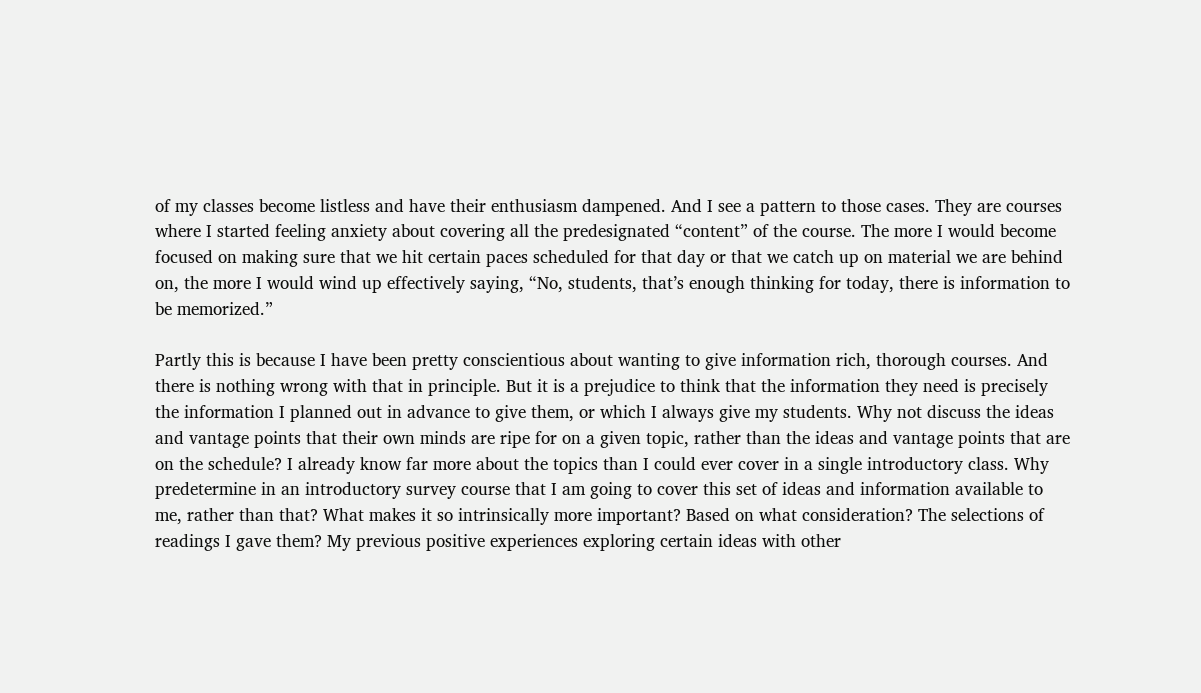of my classes become listless and have their enthusiasm dampened. And I see a pattern to those cases. They are courses where I started feeling anxiety about covering all the predesignated “content” of the course. The more I would become focused on making sure that we hit certain paces scheduled for that day or that we catch up on material we are behind on, the more I would wind up effectively saying, “No, students, that’s enough thinking for today, there is information to be memorized.”

Partly this is because I have been pretty conscientious about wanting to give information rich, thorough courses. And there is nothing wrong with that in principle. But it is a prejudice to think that the information they need is precisely the information I planned out in advance to give them, or which I always give my students. Why not discuss the ideas and vantage points that their own minds are ripe for on a given topic, rather than the ideas and vantage points that are on the schedule? I already know far more about the topics than I could ever cover in a single introductory class. Why predetermine in an introductory survey course that I am going to cover this set of ideas and information available to me, rather than that? What makes it so intrinsically more important? Based on what consideration? The selections of readings I gave them? My previous positive experiences exploring certain ideas with other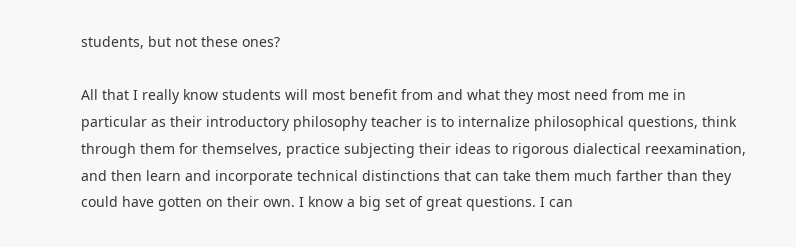students, but not these ones?

All that I really know students will most benefit from and what they most need from me in particular as their introductory philosophy teacher is to internalize philosophical questions, think through them for themselves, practice subjecting their ideas to rigorous dialectical reexamination, and then learn and incorporate technical distinctions that can take them much farther than they could have gotten on their own. I know a big set of great questions. I can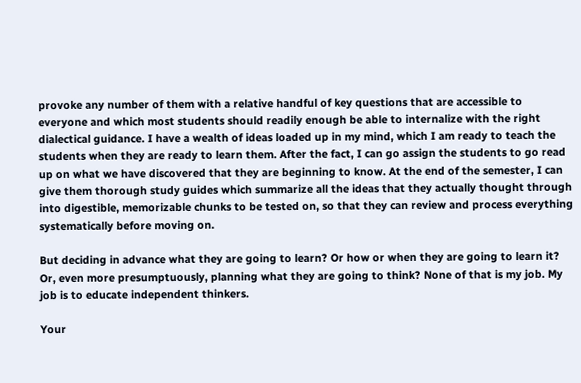provoke any number of them with a relative handful of key questions that are accessible to everyone and which most students should readily enough be able to internalize with the right dialectical guidance. I have a wealth of ideas loaded up in my mind, which I am ready to teach the students when they are ready to learn them. After the fact, I can go assign the students to go read up on what we have discovered that they are beginning to know. At the end of the semester, I can give them thorough study guides which summarize all the ideas that they actually thought through into digestible, memorizable chunks to be tested on, so that they can review and process everything systematically before moving on.

But deciding in advance what they are going to learn? Or how or when they are going to learn it? Or, even more presumptuously, planning what they are going to think? None of that is my job. My job is to educate independent thinkers.

Your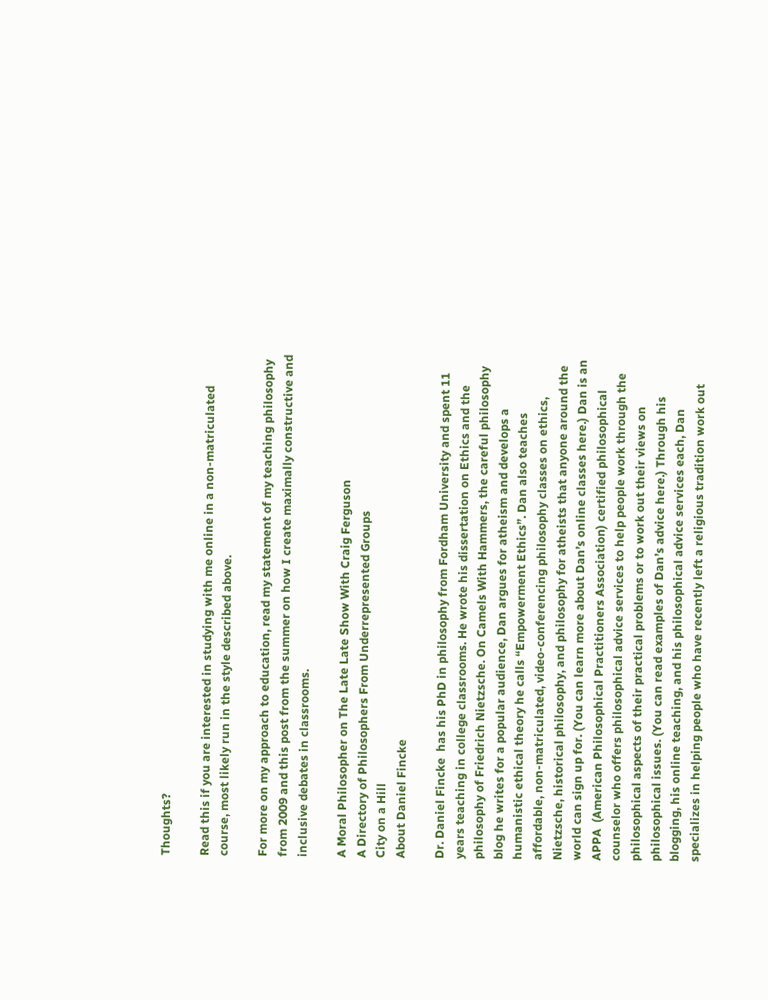Thoughts?

Read this if you are interested in studying with me online in a non-matriculated course, most likely run in the style described above.

For more on my approach to education, read my statement of my teaching philosophy from 2009 and this post from the summer on how I create maximally constructive and inclusive debates in classrooms.

A Moral Philosopher on The Late Late Show With Craig Ferguson
A Directory of Philosophers From Underrepresented Groups
City on a Hill
About Daniel Fincke

Dr. Daniel Fincke  has his PhD in philosophy from Fordham University and spent 11 years teaching in college classrooms. He wrote his dissertation on Ethics and the philosophy of Friedrich Nietzsche. On Camels With Hammers, the careful philosophy blog he writes for a popular audience, Dan argues for atheism and develops a humanistic ethical theory he calls “Empowerment Ethics”. Dan also teaches affordable, non-matriculated, video-conferencing philosophy classes on ethics, Nietzsche, historical philosophy, and philosophy for atheists that anyone around the world can sign up for. (You can learn more about Dan’s online classes here.) Dan is an APPA  (American Philosophical Practitioners Association) certified philosophical counselor who offers philosophical advice services to help people work through the philosophical aspects of their practical problems or to work out their views on philosophical issues. (You can read examples of Dan’s advice here.) Through his blogging, his online teaching, and his philosophical advice services each, Dan specializes in helping people who have recently left a religious tradition work out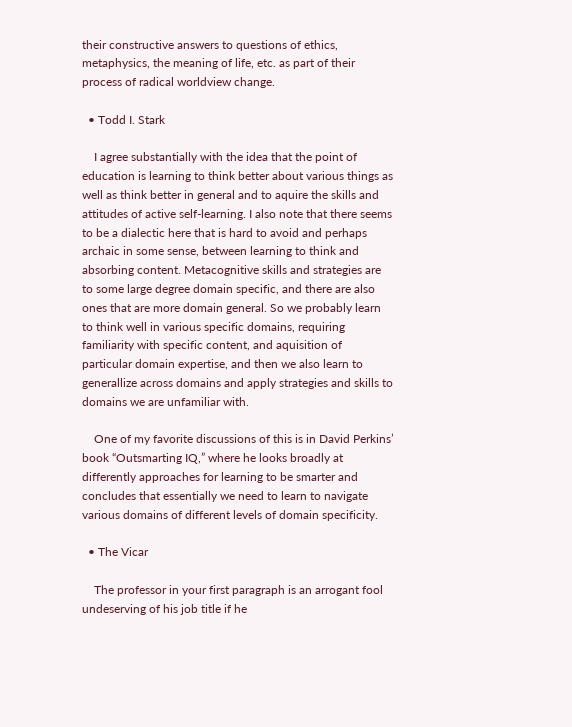their constructive answers to questions of ethics, metaphysics, the meaning of life, etc. as part of their process of radical worldview change.

  • Todd I. Stark

    I agree substantially with the idea that the point of education is learning to think better about various things as well as think better in general and to aquire the skills and attitudes of active self-learning. I also note that there seems to be a dialectic here that is hard to avoid and perhaps archaic in some sense, between learning to think and absorbing content. Metacognitive skills and strategies are to some large degree domain specific, and there are also ones that are more domain general. So we probably learn to think well in various specific domains, requiring familiarity with specific content, and aquisition of particular domain expertise, and then we also learn to generallize across domains and apply strategies and skills to domains we are unfamiliar with.

    One of my favorite discussions of this is in David Perkins’ book “Outsmarting IQ,” where he looks broadly at differently approaches for learning to be smarter and concludes that essentially we need to learn to navigate various domains of different levels of domain specificity.

  • The Vicar

    The professor in your first paragraph is an arrogant fool undeserving of his job title if he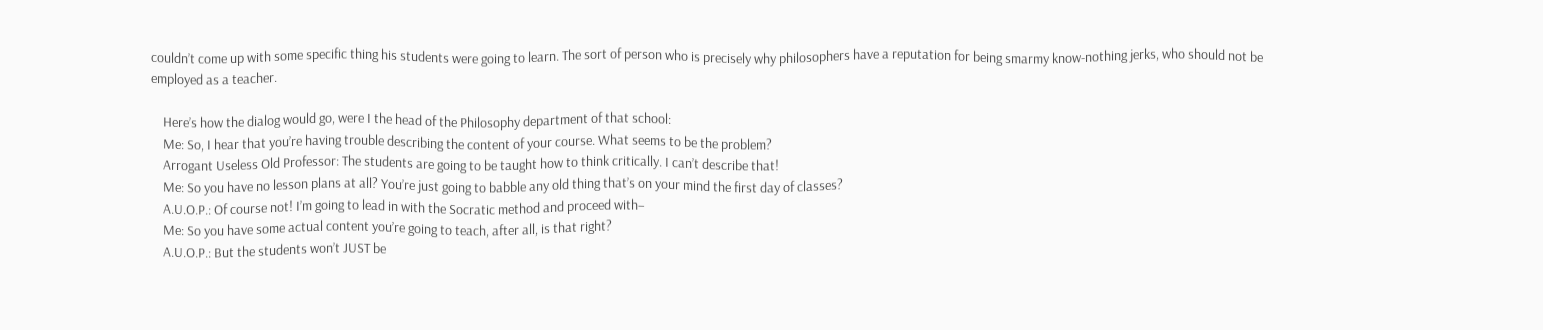couldn’t come up with some specific thing his students were going to learn. The sort of person who is precisely why philosophers have a reputation for being smarmy know-nothing jerks, who should not be employed as a teacher.

    Here’s how the dialog would go, were I the head of the Philosophy department of that school:
    Me: So, I hear that you’re having trouble describing the content of your course. What seems to be the problem?
    Arrogant Useless Old Professor: The students are going to be taught how to think critically. I can’t describe that!
    Me: So you have no lesson plans at all? You’re just going to babble any old thing that’s on your mind the first day of classes?
    A.U.O.P.: Of course not! I’m going to lead in with the Socratic method and proceed with–
    Me: So you have some actual content you’re going to teach, after all, is that right?
    A.U.O.P.: But the students won’t JUST be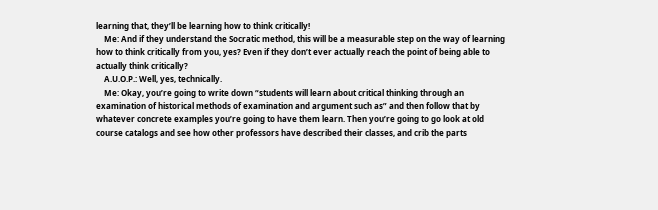learning that, they’ll be learning how to think critically!
    Me: And if they understand the Socratic method, this will be a measurable step on the way of learning how to think critically from you, yes? Even if they don’t ever actually reach the point of being able to actually think critically?
    A.U.O.P.: Well, yes, technically.
    Me: Okay, you’re going to write down “students will learn about critical thinking through an examination of historical methods of examination and argument such as” and then follow that by whatever concrete examples you’re going to have them learn. Then you’re going to go look at old course catalogs and see how other professors have described their classes, and crib the parts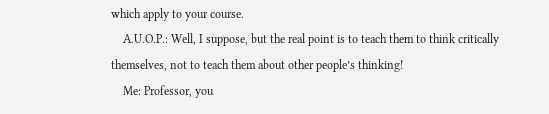which apply to your course.
    A.U.O.P.: Well, I suppose, but the real point is to teach them to think critically themselves, not to teach them about other people’s thinking!
    Me: Professor, you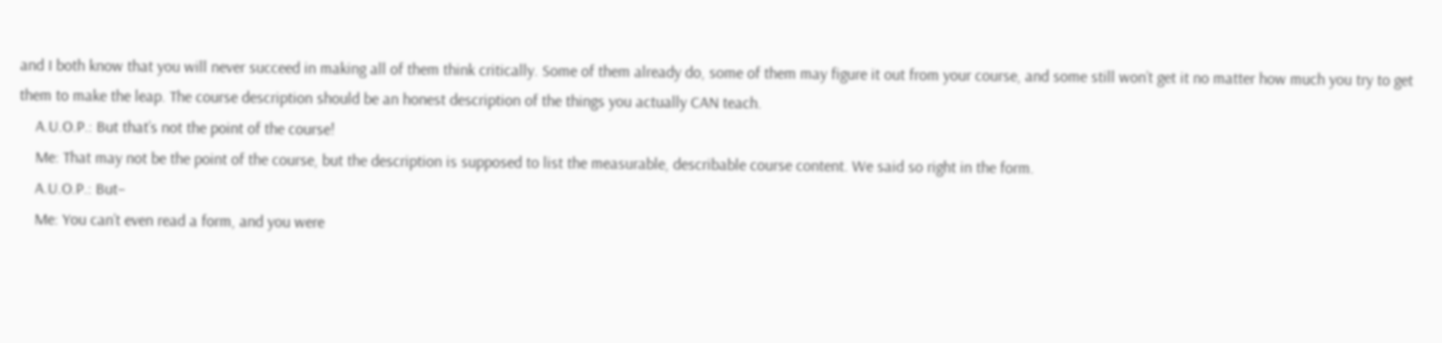and I both know that you will never succeed in making all of them think critically. Some of them already do, some of them may figure it out from your course, and some still won’t get it no matter how much you try to get them to make the leap. The course description should be an honest description of the things you actually CAN teach.
    A.U.O.P.: But that’s not the point of the course!
    Me: That may not be the point of the course, but the description is supposed to list the measurable, describable course content. We said so right in the form.
    A.U.O.P.: But–
    Me: You can’t even read a form, and you were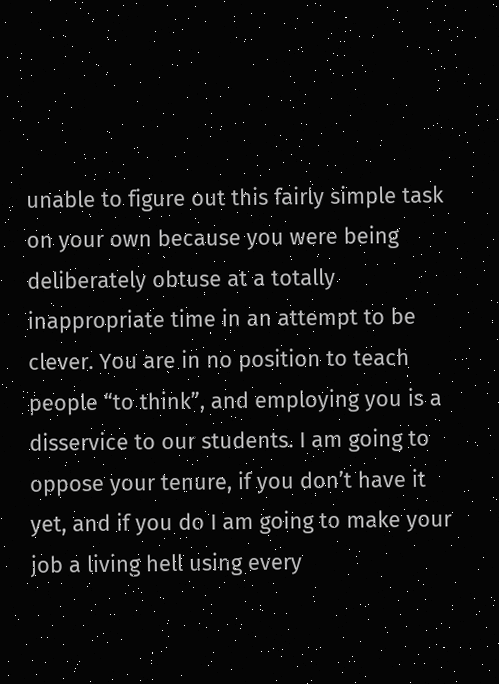unable to figure out this fairly simple task on your own because you were being deliberately obtuse at a totally inappropriate time in an attempt to be clever. You are in no position to teach people “to think”, and employing you is a disservice to our students. I am going to oppose your tenure, if you don’t have it yet, and if you do I am going to make your job a living hell using every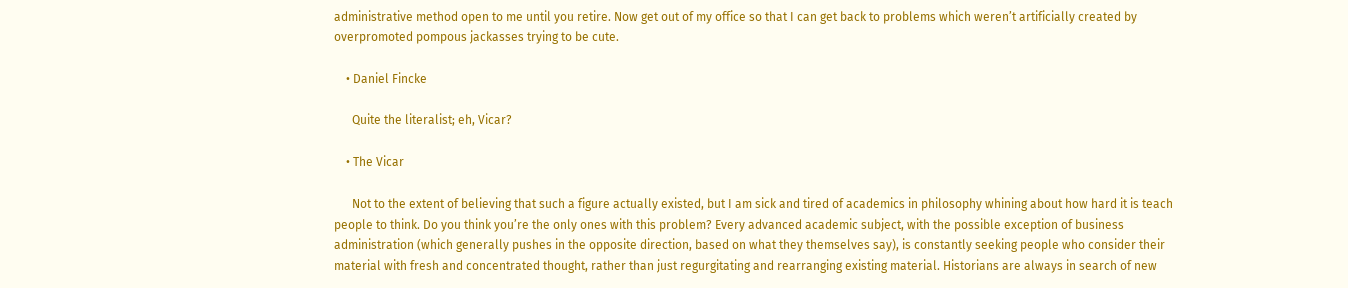administrative method open to me until you retire. Now get out of my office so that I can get back to problems which weren’t artificially created by overpromoted pompous jackasses trying to be cute.

    • Daniel Fincke

      Quite the literalist; eh, Vicar?

    • The Vicar

      Not to the extent of believing that such a figure actually existed, but I am sick and tired of academics in philosophy whining about how hard it is teach people to think. Do you think you’re the only ones with this problem? Every advanced academic subject, with the possible exception of business administration (which generally pushes in the opposite direction, based on what they themselves say), is constantly seeking people who consider their material with fresh and concentrated thought, rather than just regurgitating and rearranging existing material. Historians are always in search of new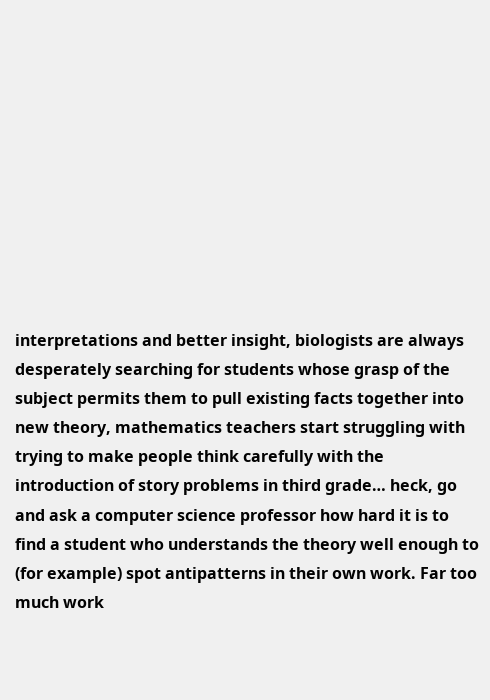interpretations and better insight, biologists are always desperately searching for students whose grasp of the subject permits them to pull existing facts together into new theory, mathematics teachers start struggling with trying to make people think carefully with the introduction of story problems in third grade… heck, go and ask a computer science professor how hard it is to find a student who understands the theory well enough to (for example) spot antipatterns in their own work. Far too much work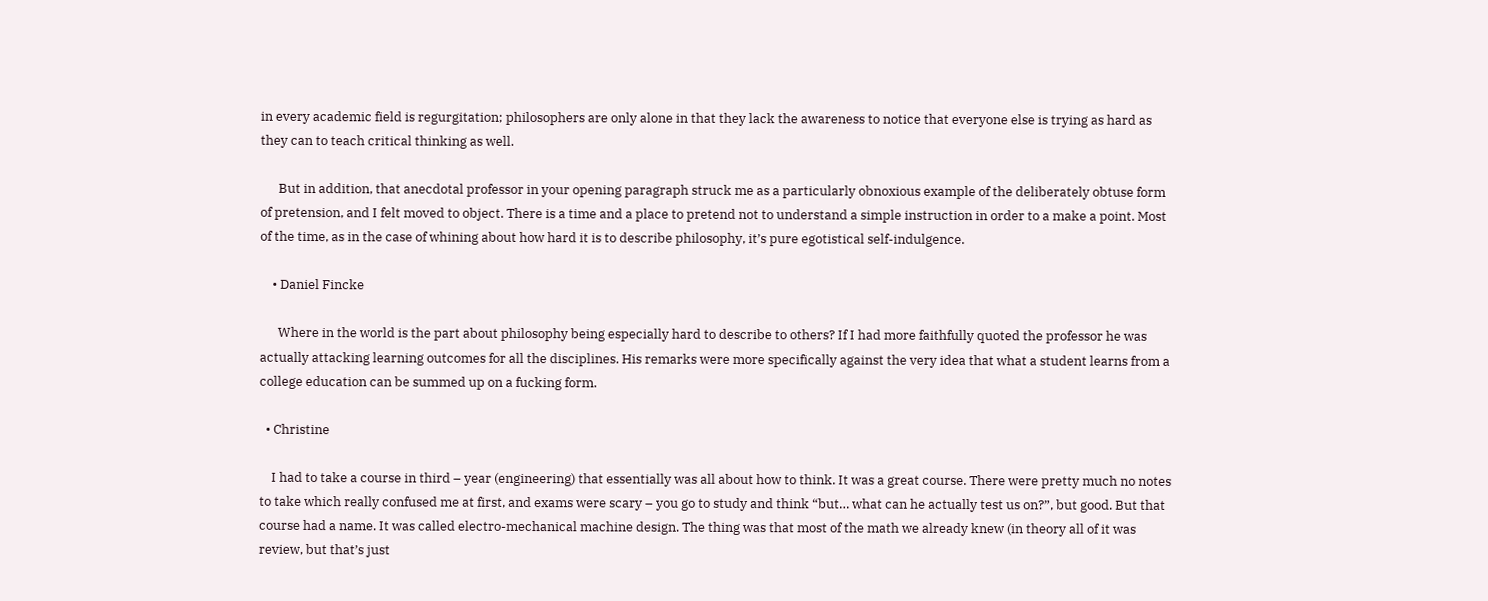in every academic field is regurgitation; philosophers are only alone in that they lack the awareness to notice that everyone else is trying as hard as they can to teach critical thinking as well.

      But in addition, that anecdotal professor in your opening paragraph struck me as a particularly obnoxious example of the deliberately obtuse form of pretension, and I felt moved to object. There is a time and a place to pretend not to understand a simple instruction in order to a make a point. Most of the time, as in the case of whining about how hard it is to describe philosophy, it’s pure egotistical self-indulgence.

    • Daniel Fincke

      Where in the world is the part about philosophy being especially hard to describe to others? If I had more faithfully quoted the professor he was actually attacking learning outcomes for all the disciplines. His remarks were more specifically against the very idea that what a student learns from a college education can be summed up on a fucking form.

  • Christine

    I had to take a course in third – year (engineering) that essentially was all about how to think. It was a great course. There were pretty much no notes to take which really confused me at first, and exams were scary – you go to study and think “but… what can he actually test us on?”, but good. But that course had a name. It was called electro-mechanical machine design. The thing was that most of the math we already knew (in theory all of it was review, but that’s just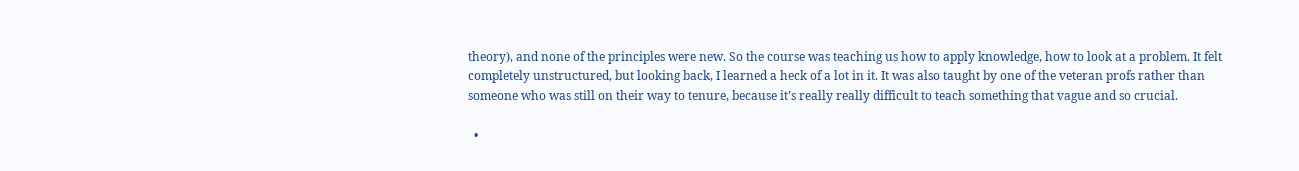theory), and none of the principles were new. So the course was teaching us how to apply knowledge, how to look at a problem. It felt completely unstructured, but looking back, I learned a heck of a lot in it. It was also taught by one of the veteran profs rather than someone who was still on their way to tenure, because it’s really really difficult to teach something that vague and so crucial.

  •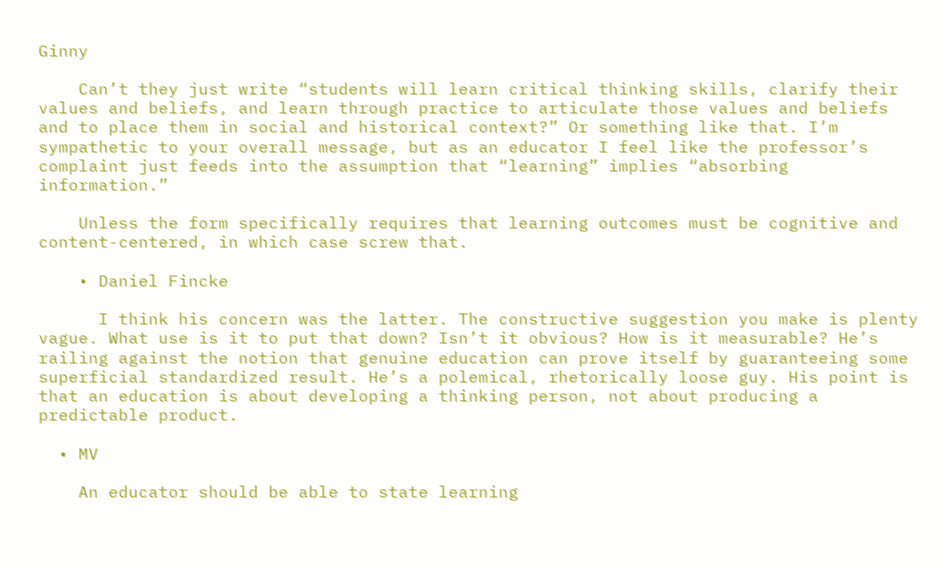Ginny

    Can’t they just write “students will learn critical thinking skills, clarify their values and beliefs, and learn through practice to articulate those values and beliefs and to place them in social and historical context?” Or something like that. I’m sympathetic to your overall message, but as an educator I feel like the professor’s complaint just feeds into the assumption that “learning” implies “absorbing information.”

    Unless the form specifically requires that learning outcomes must be cognitive and content-centered, in which case screw that.

    • Daniel Fincke

      I think his concern was the latter. The constructive suggestion you make is plenty vague. What use is it to put that down? Isn’t it obvious? How is it measurable? He’s railing against the notion that genuine education can prove itself by guaranteeing some superficial standardized result. He’s a polemical, rhetorically loose guy. His point is that an education is about developing a thinking person, not about producing a predictable product.

  • MV

    An educator should be able to state learning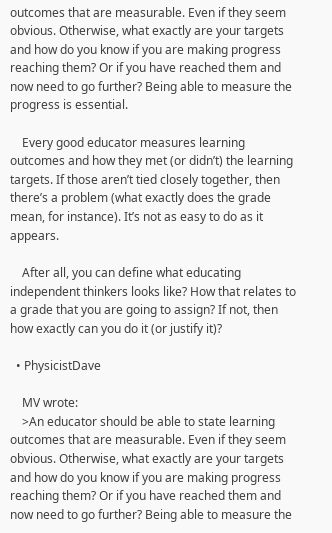outcomes that are measurable. Even if they seem obvious. Otherwise, what exactly are your targets and how do you know if you are making progress reaching them? Or if you have reached them and now need to go further? Being able to measure the progress is essential.

    Every good educator measures learning outcomes and how they met (or didn’t) the learning targets. If those aren’t tied closely together, then there’s a problem (what exactly does the grade mean, for instance). It’s not as easy to do as it appears.

    After all, you can define what educating independent thinkers looks like? How that relates to a grade that you are going to assign? If not, then how exactly can you do it (or justify it)?

  • PhysicistDave

    MV wrote:
    >An educator should be able to state learning outcomes that are measurable. Even if they seem obvious. Otherwise, what exactly are your targets and how do you know if you are making progress reaching them? Or if you have reached them and now need to go further? Being able to measure the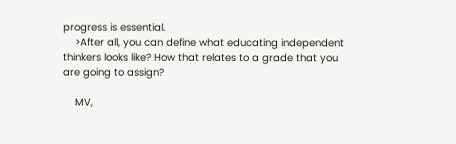progress is essential.
    >After all, you can define what educating independent thinkers looks like? How that relates to a grade that you are going to assign?

    MV,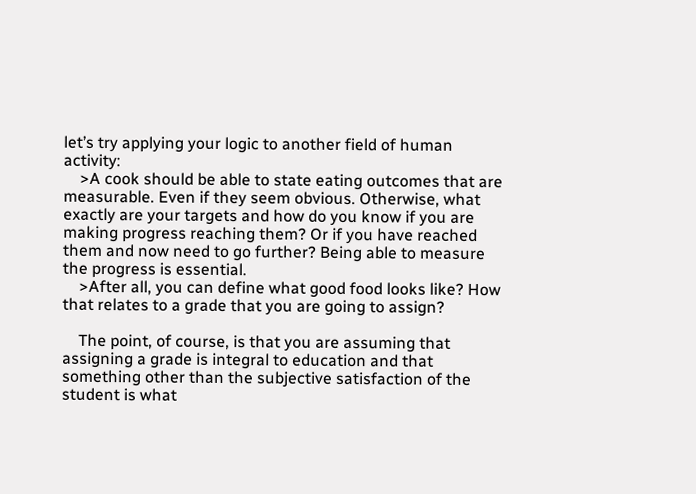let’s try applying your logic to another field of human activity:
    >A cook should be able to state eating outcomes that are measurable. Even if they seem obvious. Otherwise, what exactly are your targets and how do you know if you are making progress reaching them? Or if you have reached them and now need to go further? Being able to measure the progress is essential.
    >After all, you can define what good food looks like? How that relates to a grade that you are going to assign?

    The point, of course, is that you are assuming that assigning a grade is integral to education and that something other than the subjective satisfaction of the student is what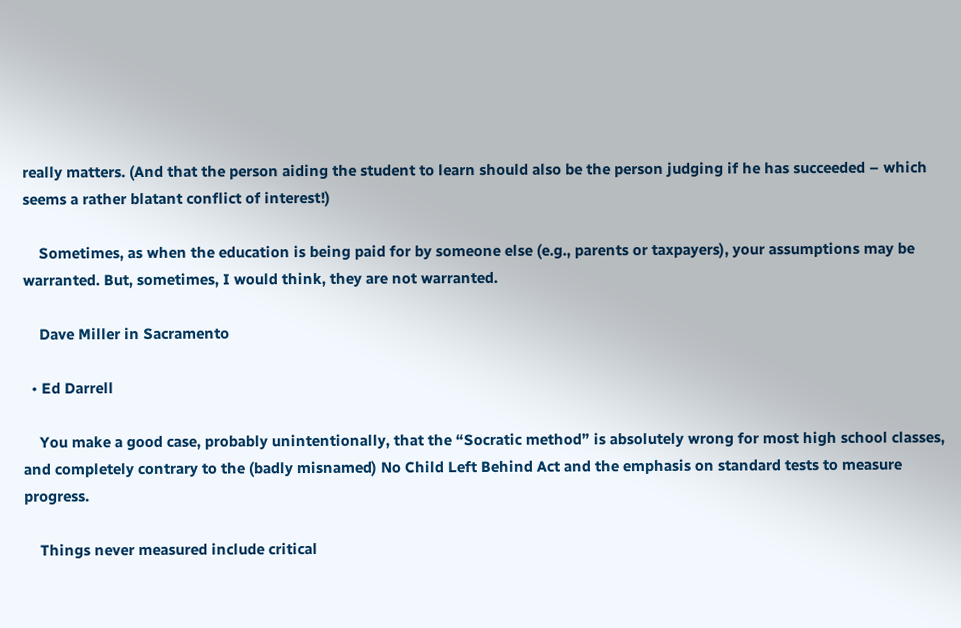really matters. (And that the person aiding the student to learn should also be the person judging if he has succeeded – which seems a rather blatant conflict of interest!)

    Sometimes, as when the education is being paid for by someone else (e.g., parents or taxpayers), your assumptions may be warranted. But, sometimes, I would think, they are not warranted.

    Dave Miller in Sacramento

  • Ed Darrell

    You make a good case, probably unintentionally, that the “Socratic method” is absolutely wrong for most high school classes, and completely contrary to the (badly misnamed) No Child Left Behind Act and the emphasis on standard tests to measure progress.

    Things never measured include critical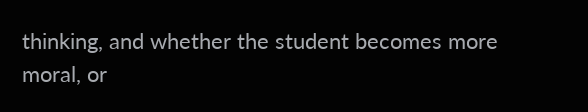thinking, and whether the student becomes more moral, or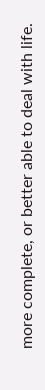more complete, or better able to deal with life.